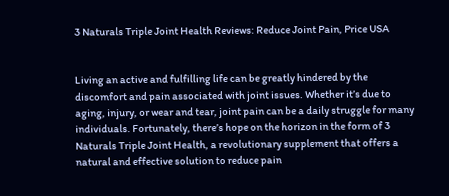3 Naturals Triple Joint Health Reviews: Reduce Joint Pain, Price USA


Living an active and fulfilling life can be greatly hindered by the discomfort and pain associated with joint issues. Whether it’s due to aging, injury, or wear and tear, joint pain can be a daily struggle for many individuals. Fortunately, there’s hope on the horizon in the form of 3 Naturals Triple Joint Health, a revolutionary supplement that offers a natural and effective solution to reduce pain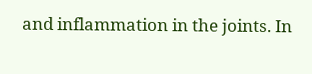and inflammation in the joints. In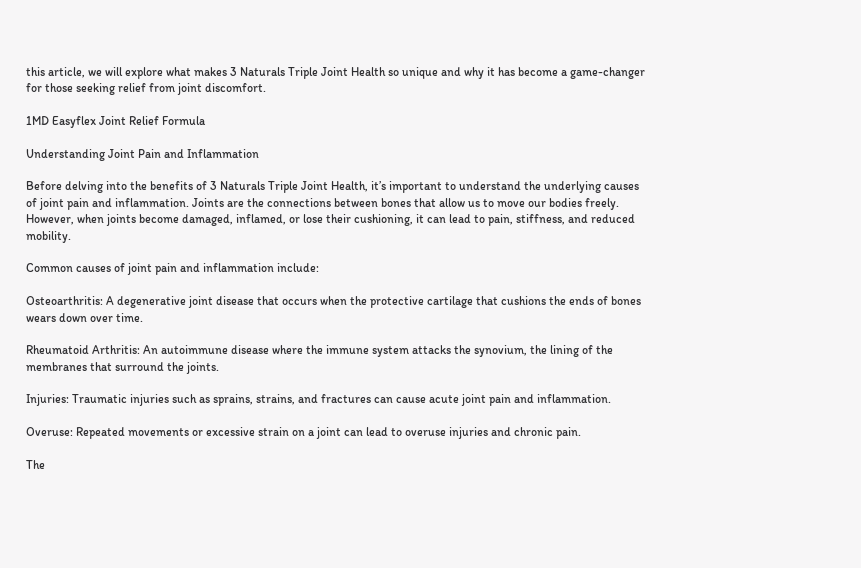this article, we will explore what makes 3 Naturals Triple Joint Health so unique and why it has become a game-changer for those seeking relief from joint discomfort.

1MD Easyflex Joint Relief Formula

Understanding Joint Pain and Inflammation

Before delving into the benefits of 3 Naturals Triple Joint Health, it’s important to understand the underlying causes of joint pain and inflammation. Joints are the connections between bones that allow us to move our bodies freely. However, when joints become damaged, inflamed, or lose their cushioning, it can lead to pain, stiffness, and reduced mobility.

Common causes of joint pain and inflammation include:

Osteoarthritis: A degenerative joint disease that occurs when the protective cartilage that cushions the ends of bones wears down over time.

Rheumatoid Arthritis: An autoimmune disease where the immune system attacks the synovium, the lining of the membranes that surround the joints.

Injuries: Traumatic injuries such as sprains, strains, and fractures can cause acute joint pain and inflammation.

Overuse: Repeated movements or excessive strain on a joint can lead to overuse injuries and chronic pain.

The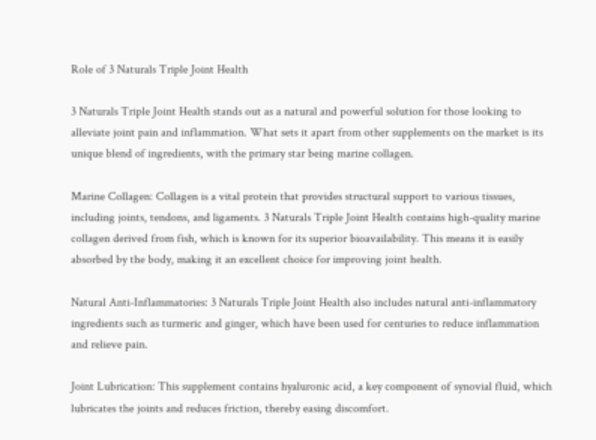Role of 3 Naturals Triple Joint Health

3 Naturals Triple Joint Health stands out as a natural and powerful solution for those looking to alleviate joint pain and inflammation. What sets it apart from other supplements on the market is its unique blend of ingredients, with the primary star being marine collagen.

Marine Collagen: Collagen is a vital protein that provides structural support to various tissues, including joints, tendons, and ligaments. 3 Naturals Triple Joint Health contains high-quality marine collagen derived from fish, which is known for its superior bioavailability. This means it is easily absorbed by the body, making it an excellent choice for improving joint health.

Natural Anti-Inflammatories: 3 Naturals Triple Joint Health also includes natural anti-inflammatory ingredients such as turmeric and ginger, which have been used for centuries to reduce inflammation and relieve pain.

Joint Lubrication: This supplement contains hyaluronic acid, a key component of synovial fluid, which lubricates the joints and reduces friction, thereby easing discomfort.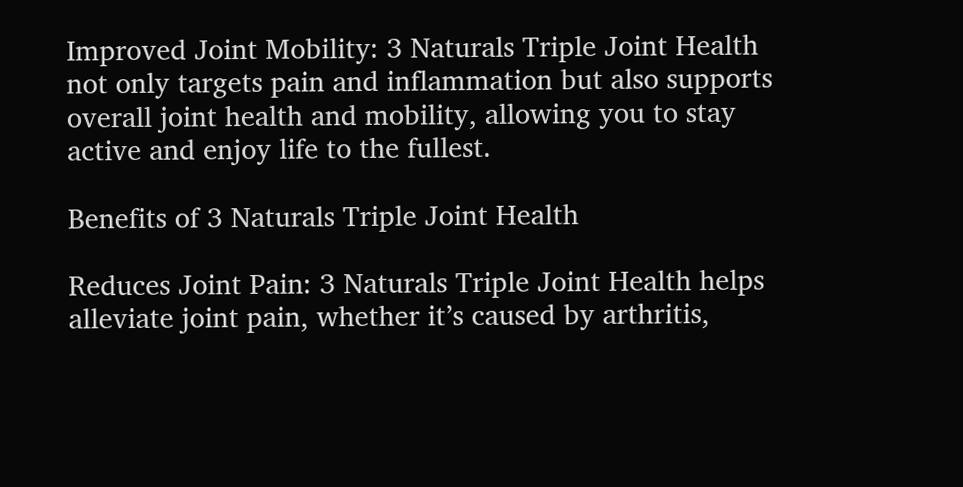Improved Joint Mobility: 3 Naturals Triple Joint Health not only targets pain and inflammation but also supports overall joint health and mobility, allowing you to stay active and enjoy life to the fullest.

Benefits of 3 Naturals Triple Joint Health

Reduces Joint Pain: 3 Naturals Triple Joint Health helps alleviate joint pain, whether it’s caused by arthritis,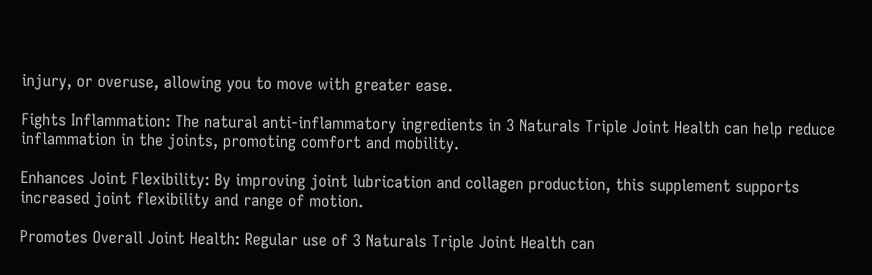injury, or overuse, allowing you to move with greater ease.

Fights Inflammation: The natural anti-inflammatory ingredients in 3 Naturals Triple Joint Health can help reduce inflammation in the joints, promoting comfort and mobility.

Enhances Joint Flexibility: By improving joint lubrication and collagen production, this supplement supports increased joint flexibility and range of motion.

Promotes Overall Joint Health: Regular use of 3 Naturals Triple Joint Health can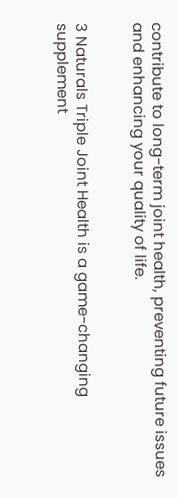contribute to long-term joint health, preventing future issues and enhancing your quality of life.


3 Naturals Triple Joint Health is a game-changing supplement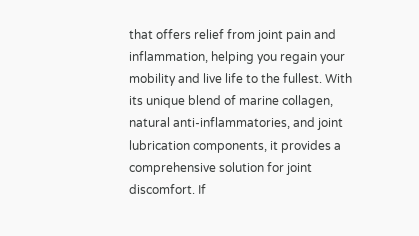that offers relief from joint pain and inflammation, helping you regain your mobility and live life to the fullest. With its unique blend of marine collagen, natural anti-inflammatories, and joint lubrication components, it provides a comprehensive solution for joint discomfort. If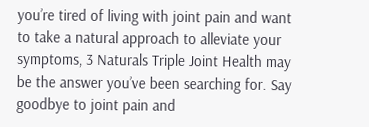you’re tired of living with joint pain and want to take a natural approach to alleviate your symptoms, 3 Naturals Triple Joint Health may be the answer you’ve been searching for. Say goodbye to joint pain and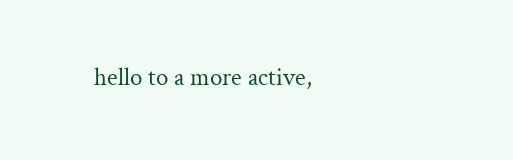hello to a more active,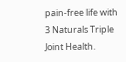pain-free life with 3 Naturals Triple Joint Health.